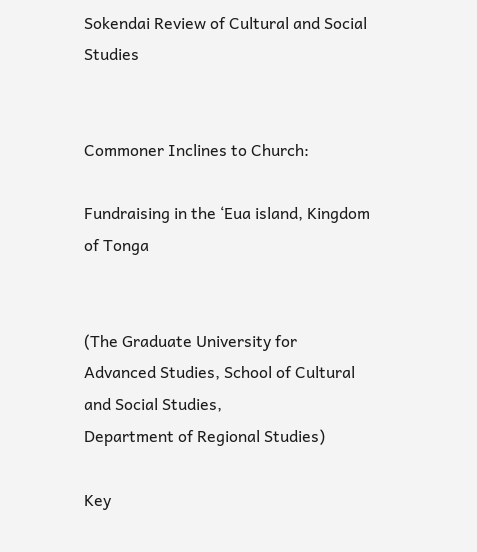Sokendai Review of Cultural and Social Studies


Commoner Inclines to Church:

Fundraising in the ‘Eua island, Kingdom of Tonga


(The Graduate University for Advanced Studies, School of Cultural and Social Studies,
Department of Regional Studies)

Key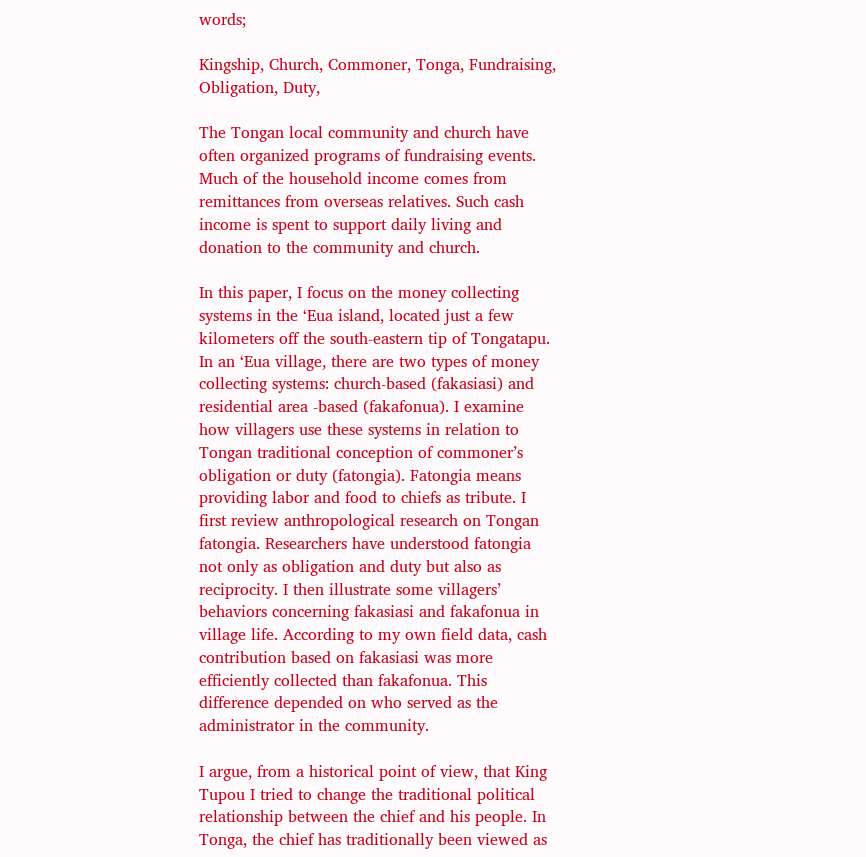words;

Kingship, Church, Commoner, Tonga, Fundraising, Obligation, Duty,

The Tongan local community and church have often organized programs of fundraising events. Much of the household income comes from remittances from overseas relatives. Such cash income is spent to support daily living and donation to the community and church.

In this paper, I focus on the money collecting systems in the ‘Eua island, located just a few kilometers off the south-eastern tip of Tongatapu. In an ‘Eua village, there are two types of money collecting systems: church-based (fakasiasi) and residential area -based (fakafonua). I examine how villagers use these systems in relation to Tongan traditional conception of commoner’s obligation or duty (fatongia). Fatongia means providing labor and food to chiefs as tribute. I first review anthropological research on Tongan fatongia. Researchers have understood fatongia not only as obligation and duty but also as reciprocity. I then illustrate some villagers’ behaviors concerning fakasiasi and fakafonua in village life. According to my own field data, cash contribution based on fakasiasi was more efficiently collected than fakafonua. This difference depended on who served as the administrator in the community.

I argue, from a historical point of view, that King Tupou I tried to change the traditional political relationship between the chief and his people. In Tonga, the chief has traditionally been viewed as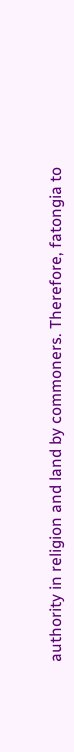authority in religion and land by commoners. Therefore, fatongia to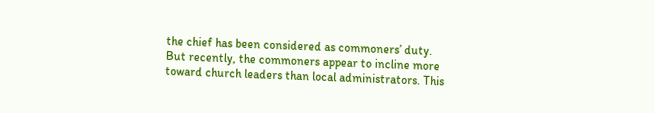the chief has been considered as commoners’ duty. But recently, the commoners appear to incline more toward church leaders than local administrators. This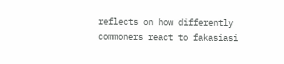reflects on how differently commoners react to fakasiasi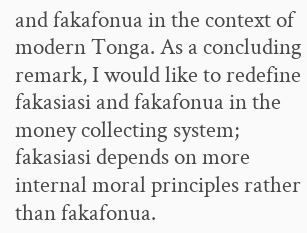and fakafonua in the context of modern Tonga. As a concluding remark, I would like to redefine fakasiasi and fakafonua in the money collecting system; fakasiasi depends on more internal moral principles rather than fakafonua.